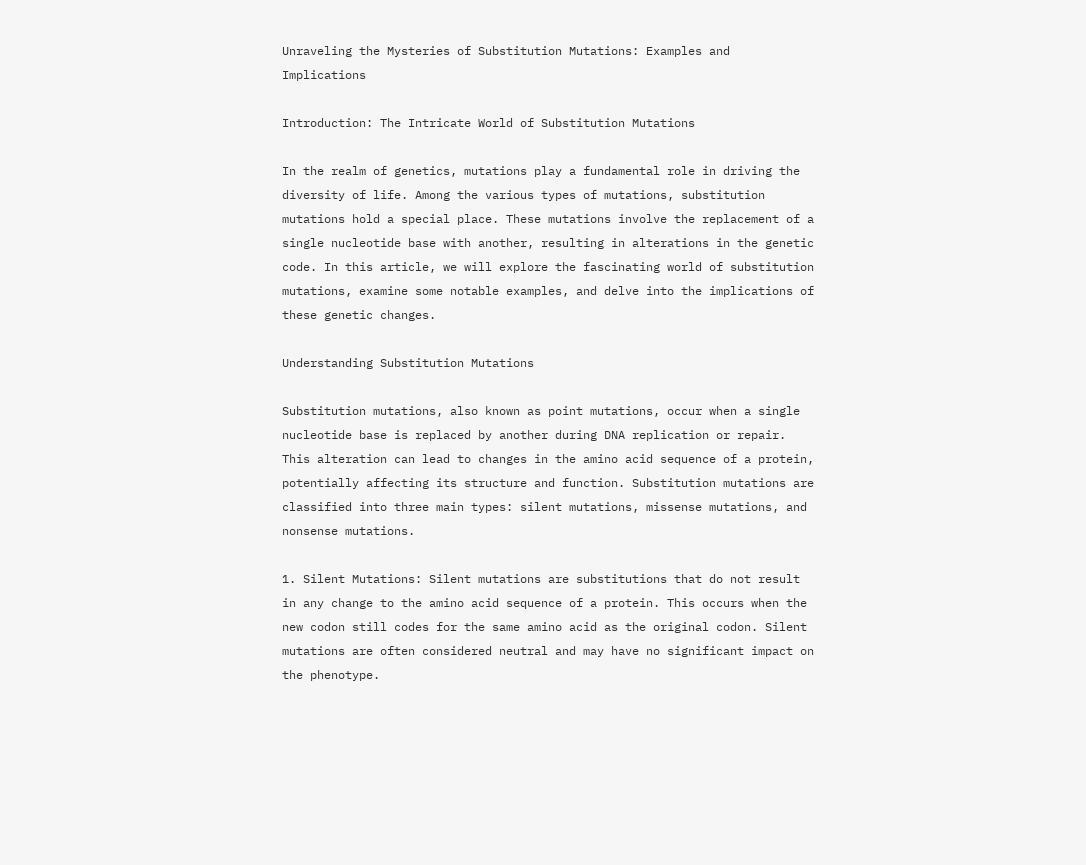Unraveling the Mysteries of Substitution Mutations: Examples and Implications

Introduction: The Intricate World of Substitution Mutations

In the realm of genetics, mutations play a fundamental role in driving the diversity of life. Among the various types of mutations, substitution mutations hold a special place. These mutations involve the replacement of a single nucleotide base with another, resulting in alterations in the genetic code. In this article, we will explore the fascinating world of substitution mutations, examine some notable examples, and delve into the implications of these genetic changes.

Understanding Substitution Mutations

Substitution mutations, also known as point mutations, occur when a single nucleotide base is replaced by another during DNA replication or repair. This alteration can lead to changes in the amino acid sequence of a protein, potentially affecting its structure and function. Substitution mutations are classified into three main types: silent mutations, missense mutations, and nonsense mutations.

1. Silent Mutations: Silent mutations are substitutions that do not result in any change to the amino acid sequence of a protein. This occurs when the new codon still codes for the same amino acid as the original codon. Silent mutations are often considered neutral and may have no significant impact on the phenotype.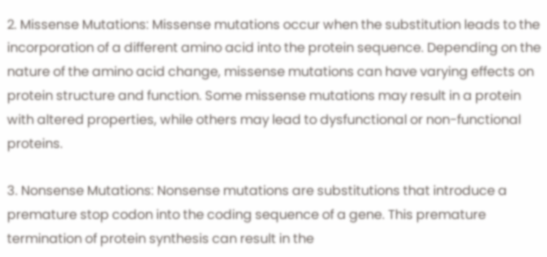2. Missense Mutations: Missense mutations occur when the substitution leads to the incorporation of a different amino acid into the protein sequence. Depending on the nature of the amino acid change, missense mutations can have varying effects on protein structure and function. Some missense mutations may result in a protein with altered properties, while others may lead to dysfunctional or non-functional proteins.

3. Nonsense Mutations: Nonsense mutations are substitutions that introduce a premature stop codon into the coding sequence of a gene. This premature termination of protein synthesis can result in the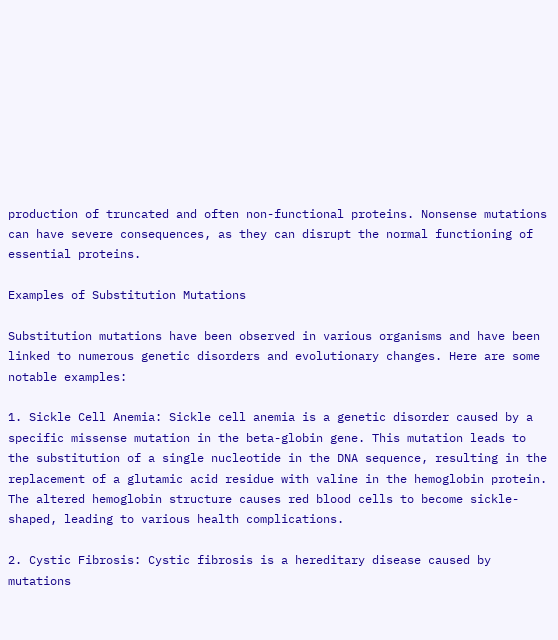production of truncated and often non-functional proteins. Nonsense mutations can have severe consequences, as they can disrupt the normal functioning of essential proteins.

Examples of Substitution Mutations

Substitution mutations have been observed in various organisms and have been linked to numerous genetic disorders and evolutionary changes. Here are some notable examples:

1. Sickle Cell Anemia: Sickle cell anemia is a genetic disorder caused by a specific missense mutation in the beta-globin gene. This mutation leads to the substitution of a single nucleotide in the DNA sequence, resulting in the replacement of a glutamic acid residue with valine in the hemoglobin protein. The altered hemoglobin structure causes red blood cells to become sickle-shaped, leading to various health complications.

2. Cystic Fibrosis: Cystic fibrosis is a hereditary disease caused by mutations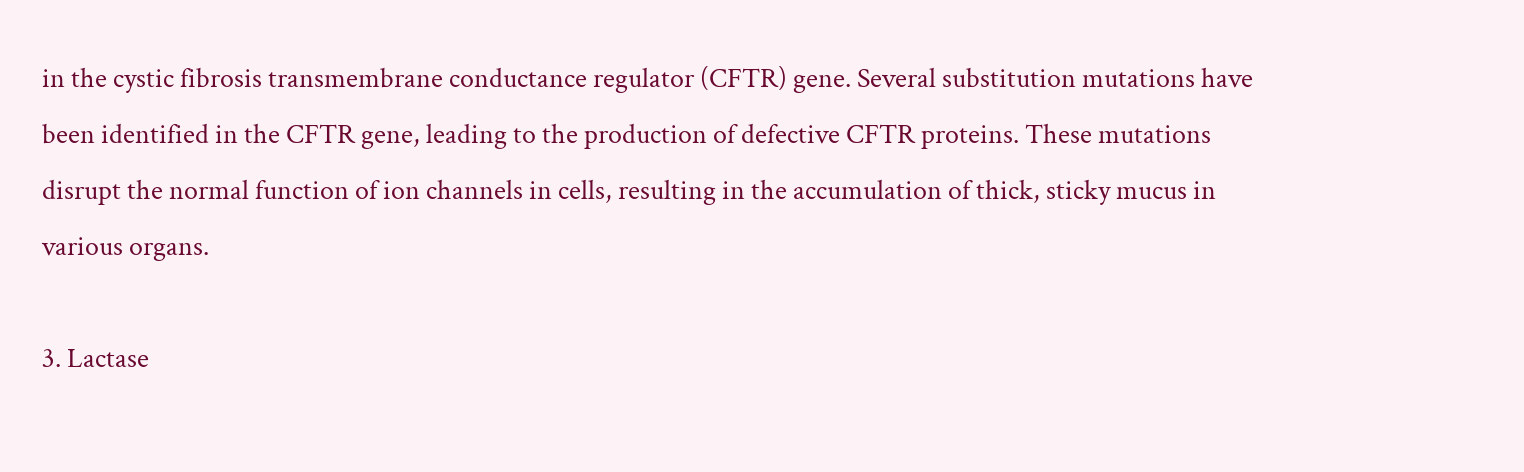in the cystic fibrosis transmembrane conductance regulator (CFTR) gene. Several substitution mutations have been identified in the CFTR gene, leading to the production of defective CFTR proteins. These mutations disrupt the normal function of ion channels in cells, resulting in the accumulation of thick, sticky mucus in various organs.

3. Lactase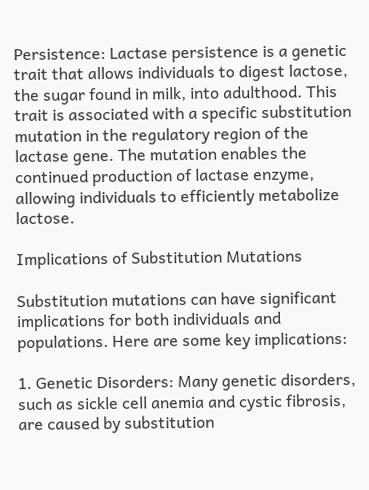Persistence: Lactase persistence is a genetic trait that allows individuals to digest lactose, the sugar found in milk, into adulthood. This trait is associated with a specific substitution mutation in the regulatory region of the lactase gene. The mutation enables the continued production of lactase enzyme, allowing individuals to efficiently metabolize lactose.

Implications of Substitution Mutations

Substitution mutations can have significant implications for both individuals and populations. Here are some key implications:

1. Genetic Disorders: Many genetic disorders, such as sickle cell anemia and cystic fibrosis, are caused by substitution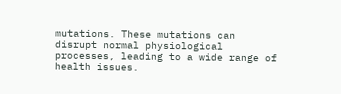mutations. These mutations can disrupt normal physiological processes, leading to a wide range of health issues.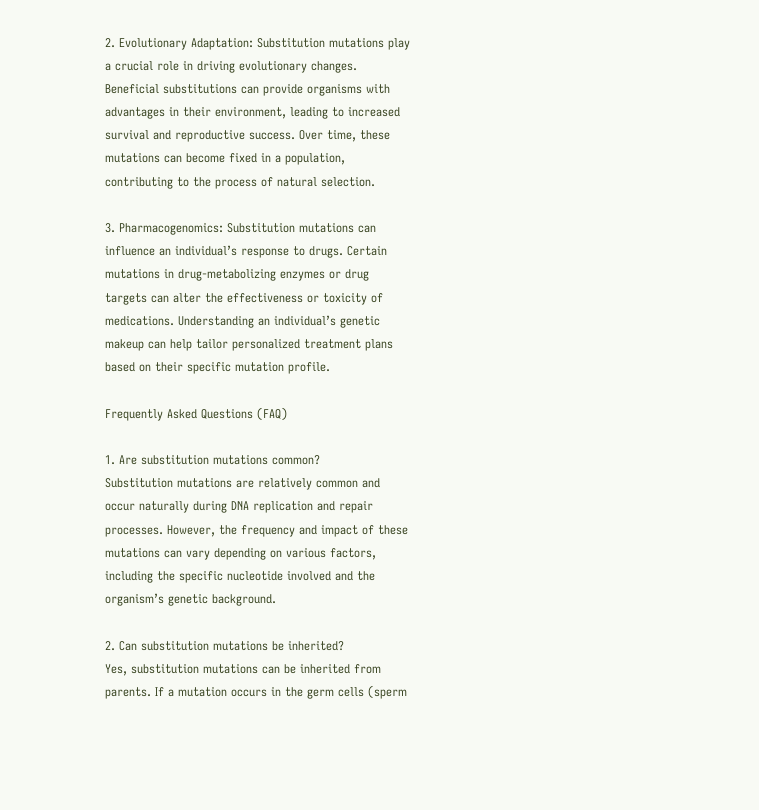2. Evolutionary Adaptation: Substitution mutations play a crucial role in driving evolutionary changes. Beneficial substitutions can provide organisms with advantages in their environment, leading to increased survival and reproductive success. Over time, these mutations can become fixed in a population, contributing to the process of natural selection.

3. Pharmacogenomics: Substitution mutations can influence an individual’s response to drugs. Certain mutations in drug-metabolizing enzymes or drug targets can alter the effectiveness or toxicity of medications. Understanding an individual’s genetic makeup can help tailor personalized treatment plans based on their specific mutation profile.

Frequently Asked Questions (FAQ)

1. Are substitution mutations common?
Substitution mutations are relatively common and occur naturally during DNA replication and repair processes. However, the frequency and impact of these mutations can vary depending on various factors, including the specific nucleotide involved and the organism’s genetic background.

2. Can substitution mutations be inherited?
Yes, substitution mutations can be inherited from parents. If a mutation occurs in the germ cells (sperm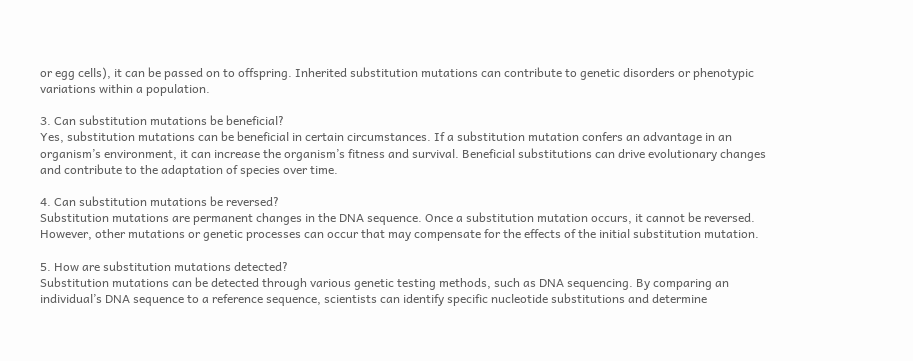or egg cells), it can be passed on to offspring. Inherited substitution mutations can contribute to genetic disorders or phenotypic variations within a population.

3. Can substitution mutations be beneficial?
Yes, substitution mutations can be beneficial in certain circumstances. If a substitution mutation confers an advantage in an organism’s environment, it can increase the organism’s fitness and survival. Beneficial substitutions can drive evolutionary changes and contribute to the adaptation of species over time.

4. Can substitution mutations be reversed?
Substitution mutations are permanent changes in the DNA sequence. Once a substitution mutation occurs, it cannot be reversed. However, other mutations or genetic processes can occur that may compensate for the effects of the initial substitution mutation.

5. How are substitution mutations detected?
Substitution mutations can be detected through various genetic testing methods, such as DNA sequencing. By comparing an individual’s DNA sequence to a reference sequence, scientists can identify specific nucleotide substitutions and determine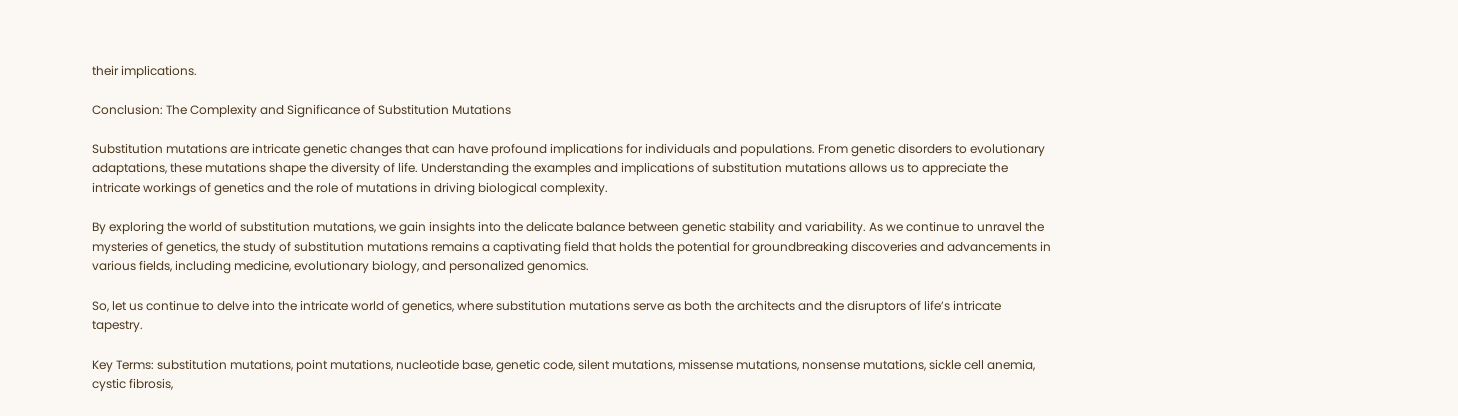their implications.

Conclusion: The Complexity and Significance of Substitution Mutations

Substitution mutations are intricate genetic changes that can have profound implications for individuals and populations. From genetic disorders to evolutionary adaptations, these mutations shape the diversity of life. Understanding the examples and implications of substitution mutations allows us to appreciate the intricate workings of genetics and the role of mutations in driving biological complexity.

By exploring the world of substitution mutations, we gain insights into the delicate balance between genetic stability and variability. As we continue to unravel the mysteries of genetics, the study of substitution mutations remains a captivating field that holds the potential for groundbreaking discoveries and advancements in various fields, including medicine, evolutionary biology, and personalized genomics.

So, let us continue to delve into the intricate world of genetics, where substitution mutations serve as both the architects and the disruptors of life’s intricate tapestry.

Key Terms: substitution mutations, point mutations, nucleotide base, genetic code, silent mutations, missense mutations, nonsense mutations, sickle cell anemia, cystic fibrosis,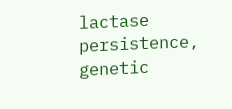lactase persistence, genetic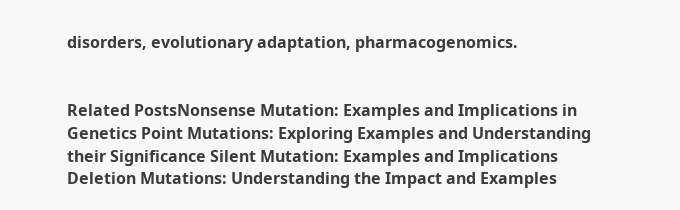disorders, evolutionary adaptation, pharmacogenomics.


Related PostsNonsense Mutation: Examples and Implications in Genetics Point Mutations: Exploring Examples and Understanding their Significance Silent Mutation: Examples and Implications Deletion Mutations: Understanding the Impact and Examples